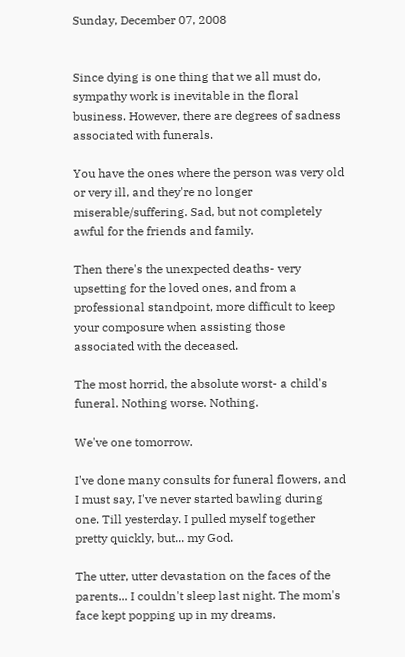Sunday, December 07, 2008


Since dying is one thing that we all must do, sympathy work is inevitable in the floral business. However, there are degrees of sadness associated with funerals.

You have the ones where the person was very old or very ill, and they're no longer miserable/suffering. Sad, but not completely awful for the friends and family.

Then there's the unexpected deaths- very upsetting for the loved ones, and from a professional standpoint, more difficult to keep your composure when assisting those associated with the deceased.

The most horrid, the absolute worst- a child's funeral. Nothing worse. Nothing.

We've one tomorrow.

I've done many consults for funeral flowers, and I must say, I've never started bawling during one. Till yesterday. I pulled myself together pretty quickly, but... my God.

The utter, utter devastation on the faces of the parents... I couldn't sleep last night. The mom's face kept popping up in my dreams.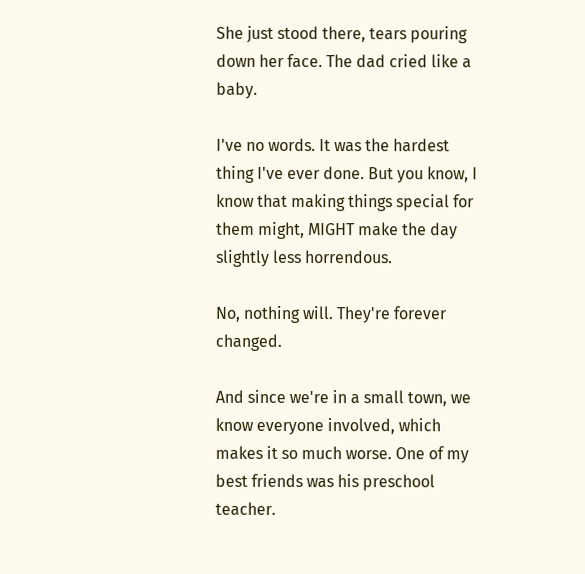She just stood there, tears pouring down her face. The dad cried like a baby.

I've no words. It was the hardest thing I've ever done. But you know, I know that making things special for them might, MIGHT make the day slightly less horrendous.

No, nothing will. They're forever changed.

And since we're in a small town, we know everyone involved, which makes it so much worse. One of my best friends was his preschool teacher.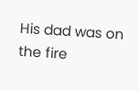His dad was on the fire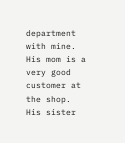department with mine. His mom is a very good customer at the shop. His sister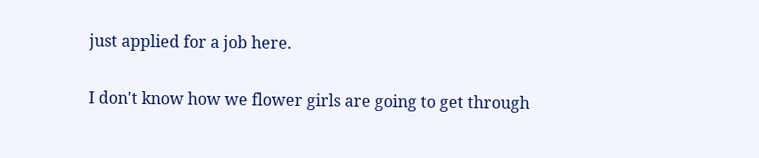just applied for a job here.

I don't know how we flower girls are going to get through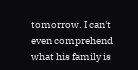tomorrow. I can't even comprehend what his family is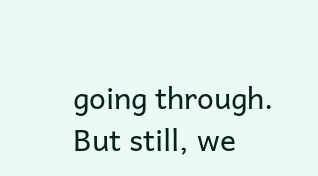going through. But still, we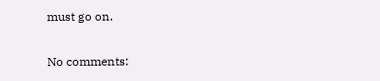must go on.

No comments: